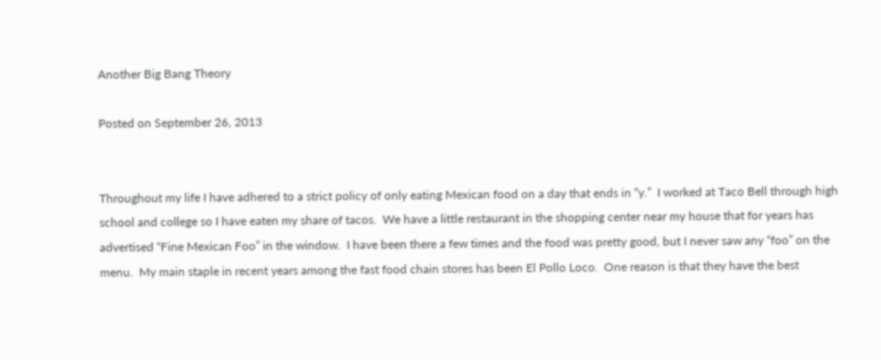Another Big Bang Theory

Posted on September 26, 2013


Throughout my life I have adhered to a strict policy of only eating Mexican food on a day that ends in “y.”  I worked at Taco Bell through high school and college so I have eaten my share of tacos.  We have a little restaurant in the shopping center near my house that for years has advertised “Fine Mexican Foo” in the window.  I have been there a few times and the food was pretty good, but I never saw any “foo” on the menu.  My main staple in recent years among the fast food chain stores has been El Pollo Loco.  One reason is that they have the best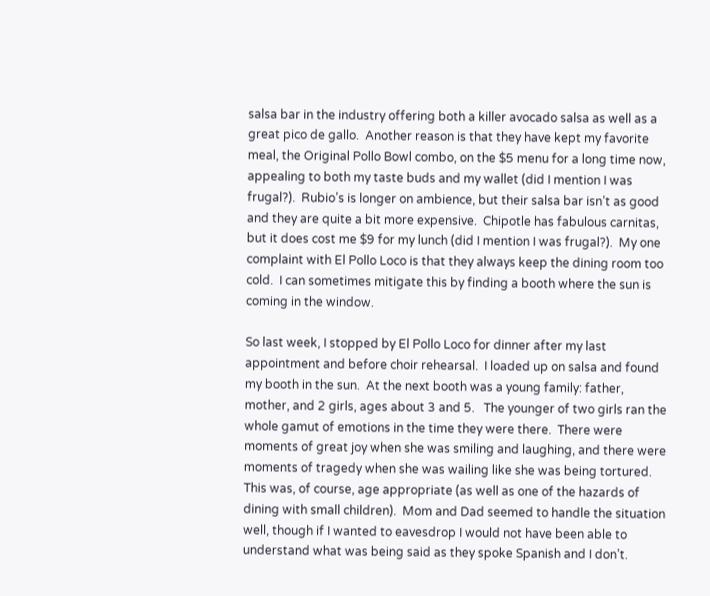salsa bar in the industry offering both a killer avocado salsa as well as a great pico de gallo.  Another reason is that they have kept my favorite meal, the Original Pollo Bowl combo, on the $5 menu for a long time now, appealing to both my taste buds and my wallet (did I mention I was frugal?).  Rubio’s is longer on ambience, but their salsa bar isn’t as good and they are quite a bit more expensive.  Chipotle has fabulous carnitas, but it does cost me $9 for my lunch (did I mention I was frugal?).  My one complaint with El Pollo Loco is that they always keep the dining room too cold.  I can sometimes mitigate this by finding a booth where the sun is coming in the window.

So last week, I stopped by El Pollo Loco for dinner after my last appointment and before choir rehearsal.  I loaded up on salsa and found my booth in the sun.  At the next booth was a young family: father, mother, and 2 girls, ages about 3 and 5.   The younger of two girls ran the whole gamut of emotions in the time they were there.  There were moments of great joy when she was smiling and laughing, and there were moments of tragedy when she was wailing like she was being tortured.  This was, of course, age appropriate (as well as one of the hazards of dining with small children).  Mom and Dad seemed to handle the situation well, though if I wanted to eavesdrop I would not have been able to understand what was being said as they spoke Spanish and I don’t.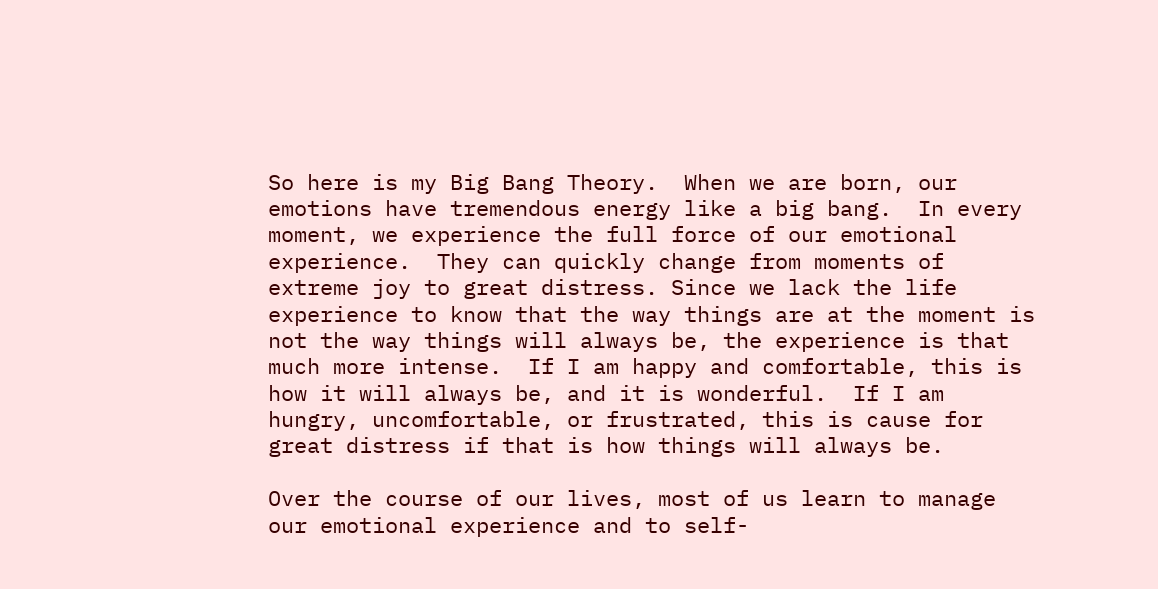So here is my Big Bang Theory.  When we are born, our emotions have tremendous energy like a big bang.  In every moment, we experience the full force of our emotional experience.  They can quickly change from moments of extreme joy to great distress. Since we lack the life experience to know that the way things are at the moment is not the way things will always be, the experience is that much more intense.  If I am happy and comfortable, this is how it will always be, and it is wonderful.  If I am hungry, uncomfortable, or frustrated, this is cause for great distress if that is how things will always be.

Over the course of our lives, most of us learn to manage our emotional experience and to self-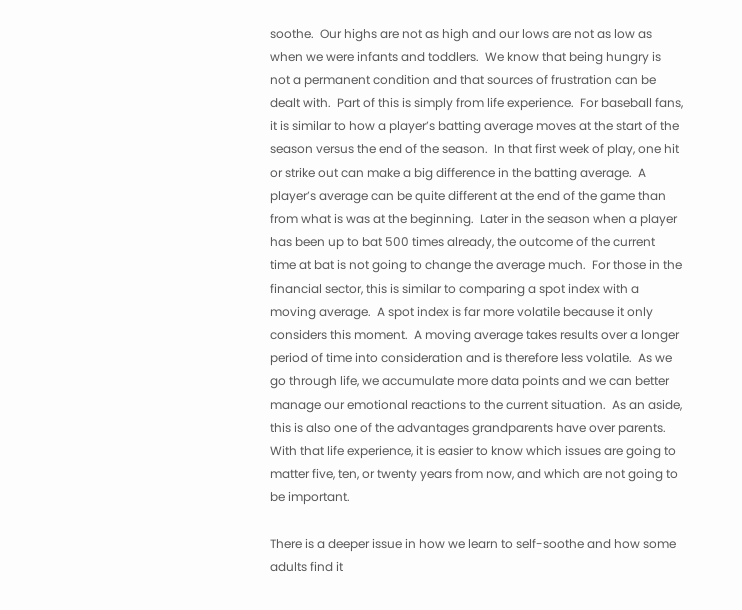soothe.  Our highs are not as high and our lows are not as low as when we were infants and toddlers.  We know that being hungry is not a permanent condition and that sources of frustration can be dealt with.  Part of this is simply from life experience.  For baseball fans, it is similar to how a player’s batting average moves at the start of the season versus the end of the season.  In that first week of play, one hit or strike out can make a big difference in the batting average.  A player’s average can be quite different at the end of the game than from what is was at the beginning.  Later in the season when a player has been up to bat 500 times already, the outcome of the current time at bat is not going to change the average much.  For those in the financial sector, this is similar to comparing a spot index with a moving average.  A spot index is far more volatile because it only considers this moment.  A moving average takes results over a longer period of time into consideration and is therefore less volatile.  As we go through life, we accumulate more data points and we can better manage our emotional reactions to the current situation.  As an aside, this is also one of the advantages grandparents have over parents.  With that life experience, it is easier to know which issues are going to matter five, ten, or twenty years from now, and which are not going to be important.

There is a deeper issue in how we learn to self-soothe and how some adults find it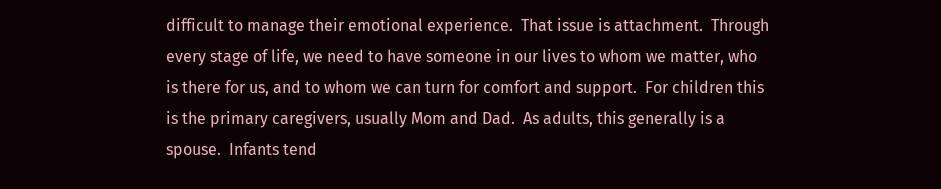difficult to manage their emotional experience.  That issue is attachment.  Through every stage of life, we need to have someone in our lives to whom we matter, who is there for us, and to whom we can turn for comfort and support.  For children this is the primary caregivers, usually Mom and Dad.  As adults, this generally is a spouse.  Infants tend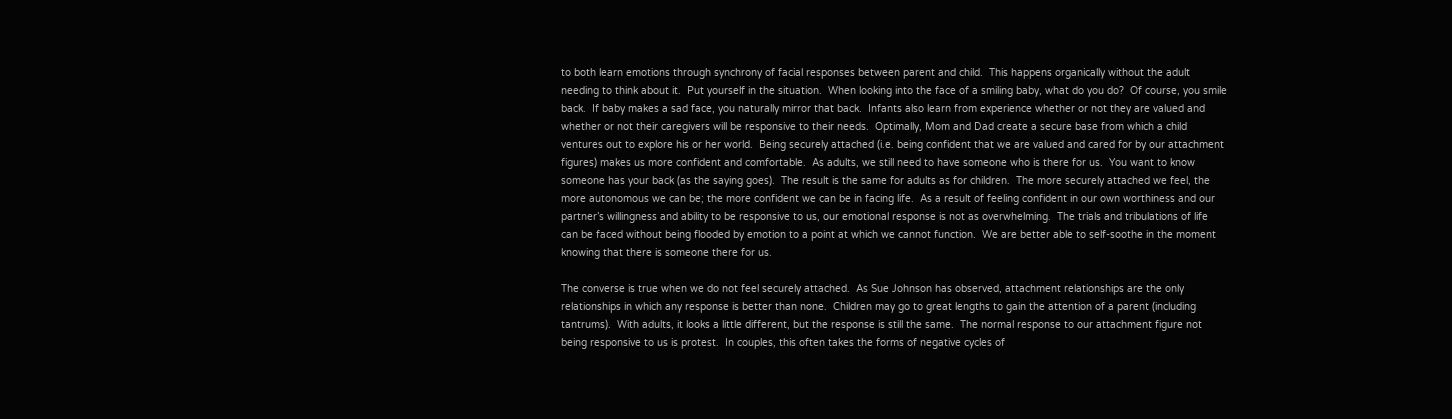to both learn emotions through synchrony of facial responses between parent and child.  This happens organically without the adult needing to think about it.  Put yourself in the situation.  When looking into the face of a smiling baby, what do you do?  Of course, you smile back.  If baby makes a sad face, you naturally mirror that back.  Infants also learn from experience whether or not they are valued and whether or not their caregivers will be responsive to their needs.  Optimally, Mom and Dad create a secure base from which a child ventures out to explore his or her world.  Being securely attached (i.e. being confident that we are valued and cared for by our attachment figures) makes us more confident and comfortable.  As adults, we still need to have someone who is there for us.  You want to know someone has your back (as the saying goes).  The result is the same for adults as for children.  The more securely attached we feel, the more autonomous we can be; the more confident we can be in facing life.  As a result of feeling confident in our own worthiness and our partner’s willingness and ability to be responsive to us, our emotional response is not as overwhelming.  The trials and tribulations of life can be faced without being flooded by emotion to a point at which we cannot function.  We are better able to self-soothe in the moment knowing that there is someone there for us.

The converse is true when we do not feel securely attached.  As Sue Johnson has observed, attachment relationships are the only relationships in which any response is better than none.  Children may go to great lengths to gain the attention of a parent (including tantrums).  With adults, it looks a little different, but the response is still the same.  The normal response to our attachment figure not being responsive to us is protest.  In couples, this often takes the forms of negative cycles of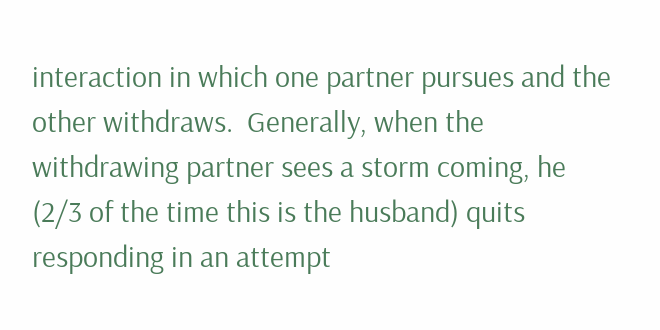interaction in which one partner pursues and the other withdraws.  Generally, when the withdrawing partner sees a storm coming, he (2/3 of the time this is the husband) quits responding in an attempt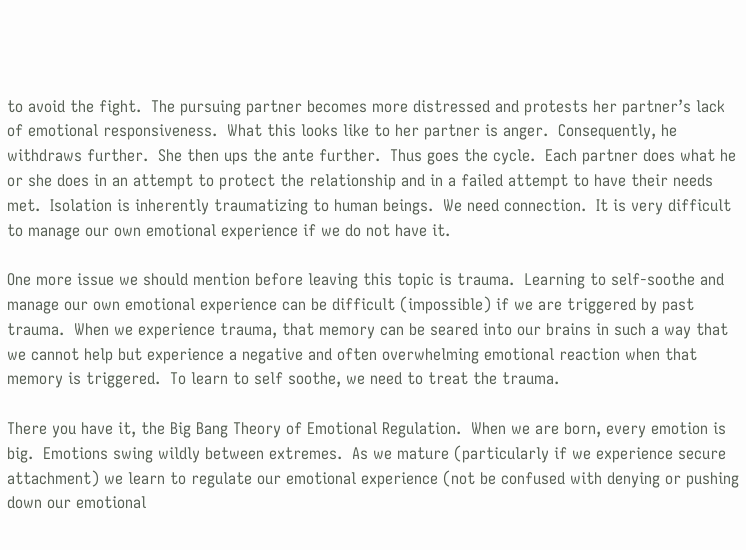to avoid the fight.  The pursuing partner becomes more distressed and protests her partner’s lack of emotional responsiveness.  What this looks like to her partner is anger.  Consequently, he withdraws further.  She then ups the ante further.  Thus goes the cycle.  Each partner does what he or she does in an attempt to protect the relationship and in a failed attempt to have their needs met.  Isolation is inherently traumatizing to human beings.  We need connection.  It is very difficult to manage our own emotional experience if we do not have it.

One more issue we should mention before leaving this topic is trauma.  Learning to self-soothe and manage our own emotional experience can be difficult (impossible) if we are triggered by past trauma.  When we experience trauma, that memory can be seared into our brains in such a way that we cannot help but experience a negative and often overwhelming emotional reaction when that memory is triggered.  To learn to self soothe, we need to treat the trauma.

There you have it, the Big Bang Theory of Emotional Regulation.  When we are born, every emotion is big.  Emotions swing wildly between extremes.  As we mature (particularly if we experience secure attachment) we learn to regulate our emotional experience (not be confused with denying or pushing down our emotional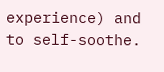experience) and to self-soothe.